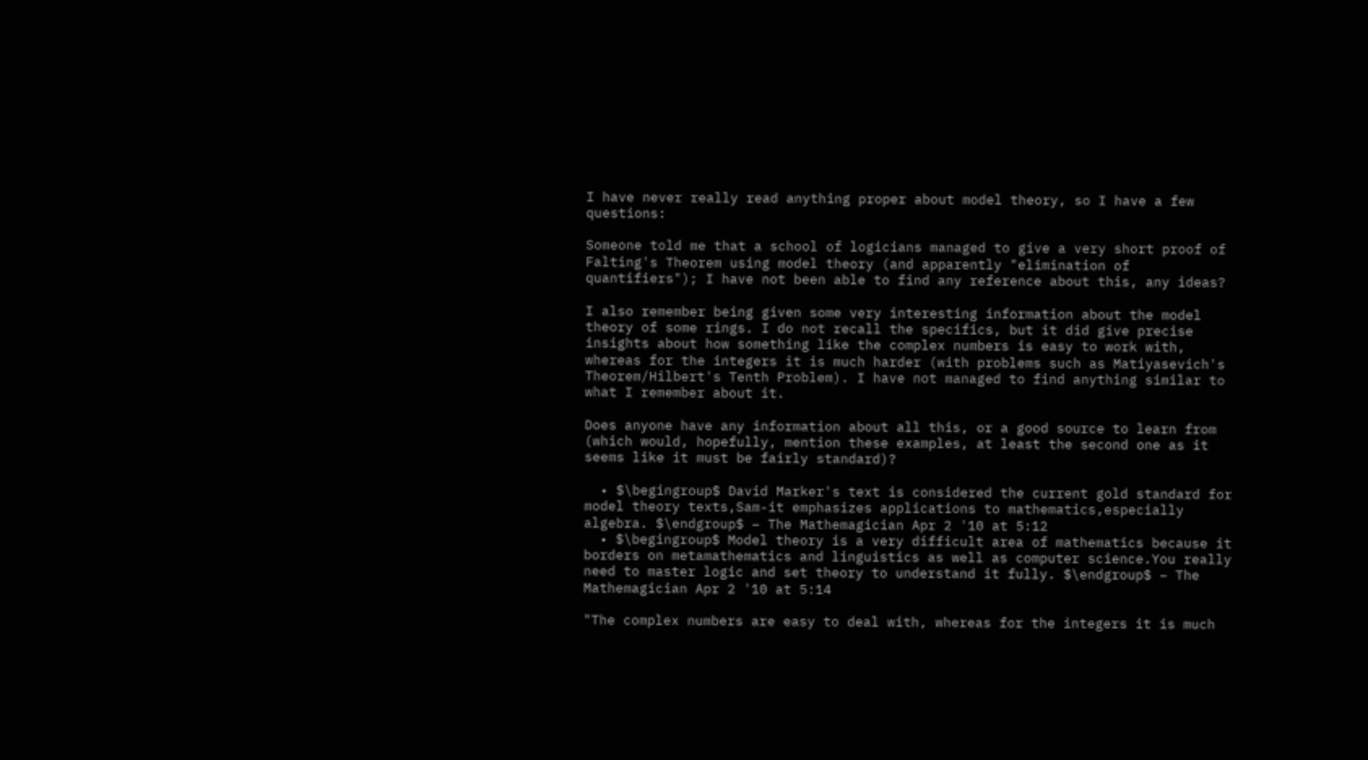I have never really read anything proper about model theory, so I have a few questions:

Someone told me that a school of logicians managed to give a very short proof of Falting's Theorem using model theory (and apparently "elimination of quantifiers"); I have not been able to find any reference about this, any ideas?

I also remember being given some very interesting information about the model theory of some rings. I do not recall the specifics, but it did give precise insights about how something like the complex numbers is easy to work with, whereas for the integers it is much harder (with problems such as Matiyasevich's Theorem/Hilbert's Tenth Problem). I have not managed to find anything similar to what I remember about it.

Does anyone have any information about all this, or a good source to learn from (which would, hopefully, mention these examples, at least the second one as it seems like it must be fairly standard)?

  • $\begingroup$ David Marker's text is considered the current gold standard for model theory texts,Sam-it emphasizes applications to mathematics,especially algebra. $\endgroup$ – The Mathemagician Apr 2 '10 at 5:12
  • $\begingroup$ Model theory is a very difficult area of mathematics because it borders on metamathematics and linguistics as well as computer science.You really need to master logic and set theory to understand it fully. $\endgroup$ – The Mathemagician Apr 2 '10 at 5:14

"The complex numbers are easy to deal with, whereas for the integers it is much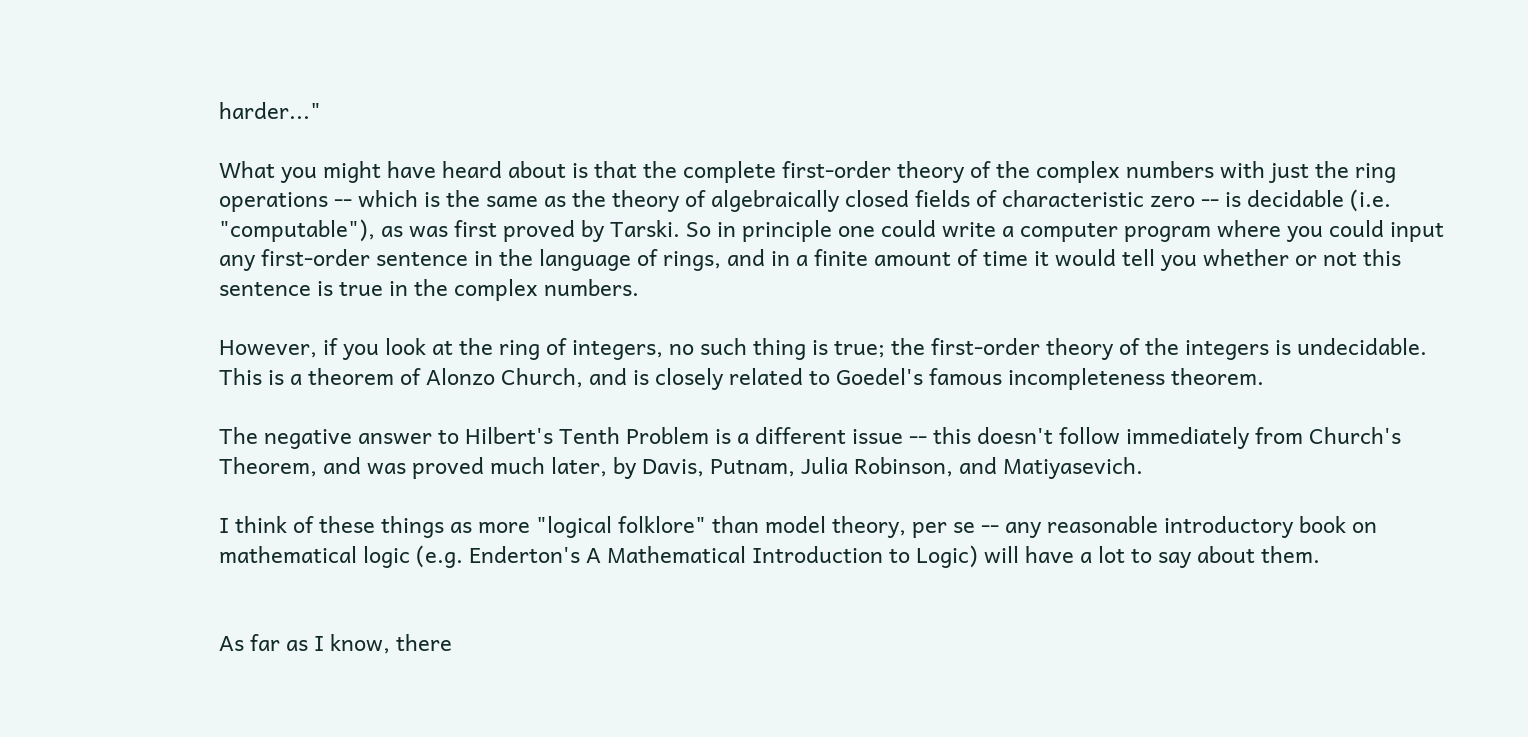harder..."

What you might have heard about is that the complete first-order theory of the complex numbers with just the ring operations -- which is the same as the theory of algebraically closed fields of characteristic zero -- is decidable (i.e. "computable"), as was first proved by Tarski. So in principle one could write a computer program where you could input any first-order sentence in the language of rings, and in a finite amount of time it would tell you whether or not this sentence is true in the complex numbers.

However, if you look at the ring of integers, no such thing is true; the first-order theory of the integers is undecidable. This is a theorem of Alonzo Church, and is closely related to Goedel's famous incompleteness theorem.

The negative answer to Hilbert's Tenth Problem is a different issue -- this doesn't follow immediately from Church's Theorem, and was proved much later, by Davis, Putnam, Julia Robinson, and Matiyasevich.

I think of these things as more "logical folklore" than model theory, per se -- any reasonable introductory book on mathematical logic (e.g. Enderton's A Mathematical Introduction to Logic) will have a lot to say about them.


As far as I know, there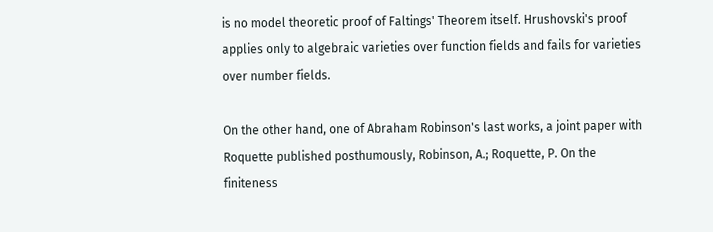is no model theoretic proof of Faltings' Theorem itself. Hrushovski's proof applies only to algebraic varieties over function fields and fails for varieties over number fields.

On the other hand, one of Abraham Robinson's last works, a joint paper with Roquette published posthumously, Robinson, A.; Roquette, P. On the finiteness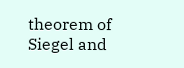theorem of Siegel and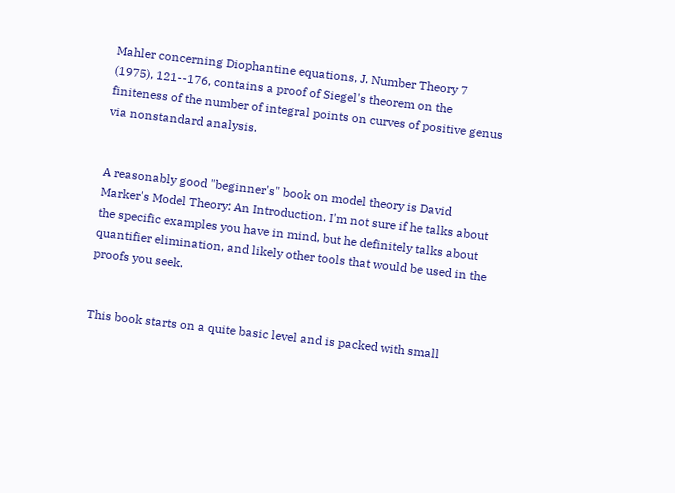Mahler concerning Diophantine equations, J. Number Theory 7 (1975), 121--176, contains a proof of Siegel's theorem on the finiteness of the number of integral points on curves of positive genus via nonstandard analysis.


A reasonably good "beginner's" book on model theory is David Marker's Model Theory: An Introduction. I'm not sure if he talks about the specific examples you have in mind, but he definitely talks about quantifier elimination, and likely other tools that would be used in the proofs you seek.


This book starts on a quite basic level and is packed with small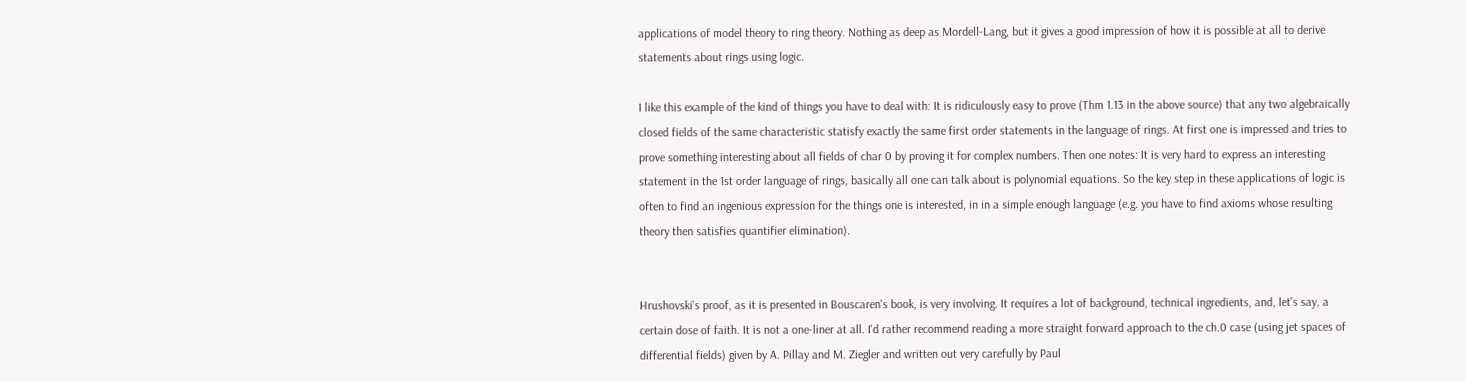applications of model theory to ring theory. Nothing as deep as Mordell-Lang, but it gives a good impression of how it is possible at all to derive statements about rings using logic.

I like this example of the kind of things you have to deal with: It is ridiculously easy to prove (Thm 1.13 in the above source) that any two algebraically closed fields of the same characteristic statisfy exactly the same first order statements in the language of rings. At first one is impressed and tries to prove something interesting about all fields of char 0 by proving it for complex numbers. Then one notes: It is very hard to express an interesting statement in the 1st order language of rings, basically all one can talk about is polynomial equations. So the key step in these applications of logic is often to find an ingenious expression for the things one is interested, in in a simple enough language (e.g. you have to find axioms whose resulting theory then satisfies quantifier elimination).


Hrushovski's proof, as it is presented in Bouscaren's book, is very involving. It requires a lot of background, technical ingredients, and, let's say, a certain dose of faith. It is not a one-liner at all. I'd rather recommend reading a more straight forward approach to the ch.0 case (using jet spaces of differential fields) given by A. Pillay and M. Ziegler and written out very carefully by Paul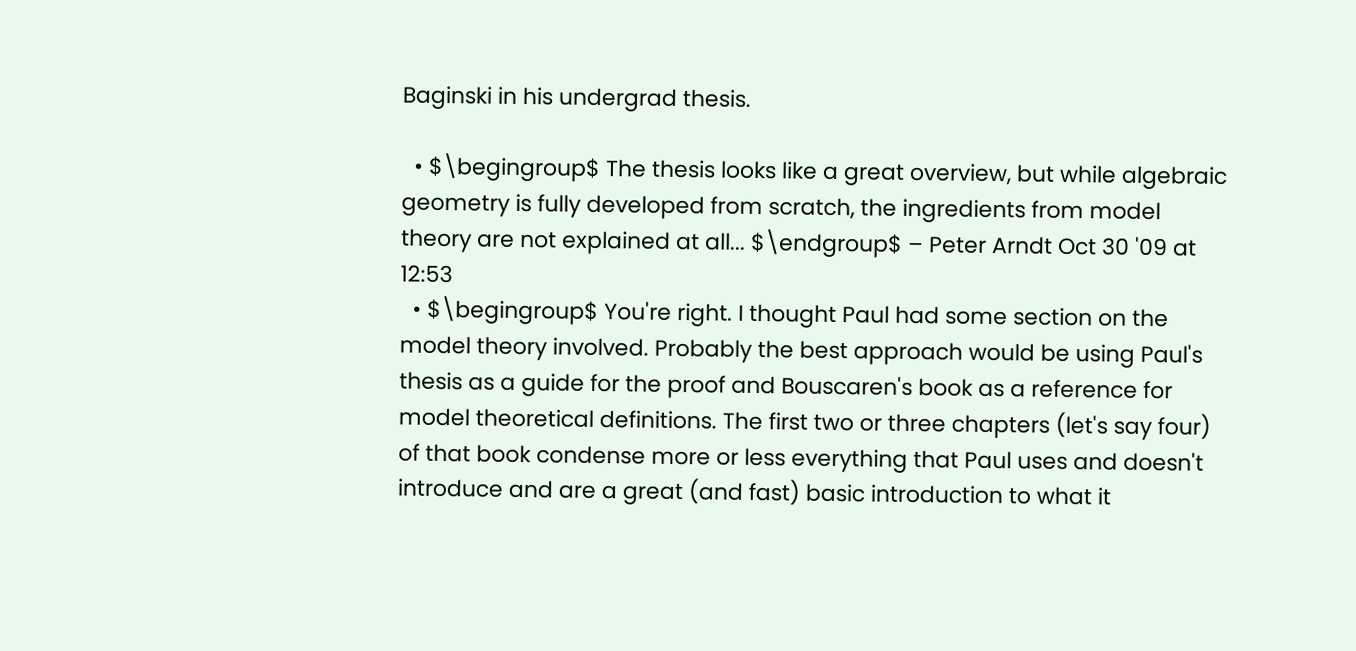Baginski in his undergrad thesis.

  • $\begingroup$ The thesis looks like a great overview, but while algebraic geometry is fully developed from scratch, the ingredients from model theory are not explained at all... $\endgroup$ – Peter Arndt Oct 30 '09 at 12:53
  • $\begingroup$ You're right. I thought Paul had some section on the model theory involved. Probably the best approach would be using Paul's thesis as a guide for the proof and Bouscaren's book as a reference for model theoretical definitions. The first two or three chapters (let's say four) of that book condense more or less everything that Paul uses and doesn't introduce and are a great (and fast) basic introduction to what it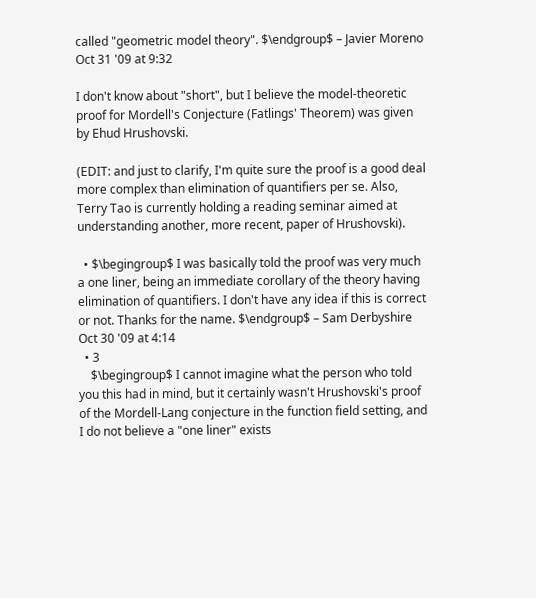called "geometric model theory". $\endgroup$ – Javier Moreno Oct 31 '09 at 9:32

I don't know about "short", but I believe the model-theoretic proof for Mordell's Conjecture (Fatlings' Theorem) was given by Ehud Hrushovski.

(EDIT: and just to clarify, I'm quite sure the proof is a good deal more complex than elimination of quantifiers per se. Also, Terry Tao is currently holding a reading seminar aimed at understanding another, more recent, paper of Hrushovski).

  • $\begingroup$ I was basically told the proof was very much a one liner, being an immediate corollary of the theory having elimination of quantifiers. I don't have any idea if this is correct or not. Thanks for the name. $\endgroup$ – Sam Derbyshire Oct 30 '09 at 4:14
  • 3
    $\begingroup$ I cannot imagine what the person who told you this had in mind, but it certainly wasn't Hrushovski's proof of the Mordell-Lang conjecture in the function field setting, and I do not believe a "one liner" exists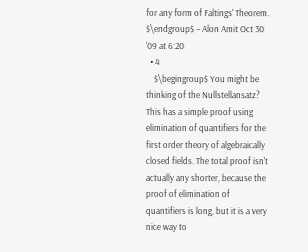for any form of Faltings' Theorem. $\endgroup$ – Alon Amit Oct 30 '09 at 6:20
  • 4
    $\begingroup$ You might be thinking of the Nullstellansatz? This has a simple proof using elimination of quantifiers for the first order theory of algebraically closed fields. The total proof isn't actually any shorter, because the proof of elimination of quantifiers is long, but it is a very nice way to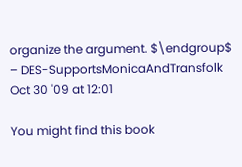organize the argument. $\endgroup$ – DES-SupportsMonicaAndTransfolk Oct 30 '09 at 12:01

You might find this book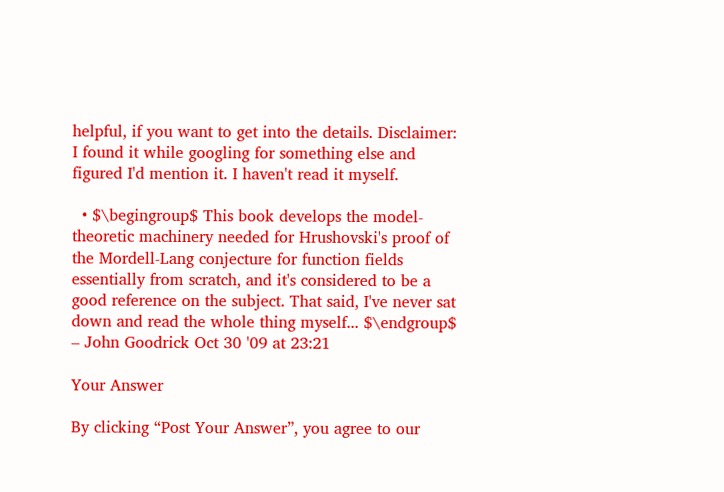helpful, if you want to get into the details. Disclaimer: I found it while googling for something else and figured I'd mention it. I haven't read it myself.

  • $\begingroup$ This book develops the model-theoretic machinery needed for Hrushovski's proof of the Mordell-Lang conjecture for function fields essentially from scratch, and it's considered to be a good reference on the subject. That said, I've never sat down and read the whole thing myself... $\endgroup$ – John Goodrick Oct 30 '09 at 23:21

Your Answer

By clicking “Post Your Answer”, you agree to our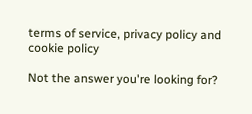terms of service, privacy policy and cookie policy

Not the answer you're looking for?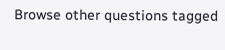Browse other questions tagged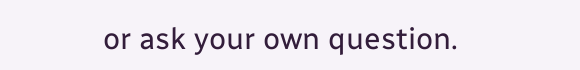or ask your own question.